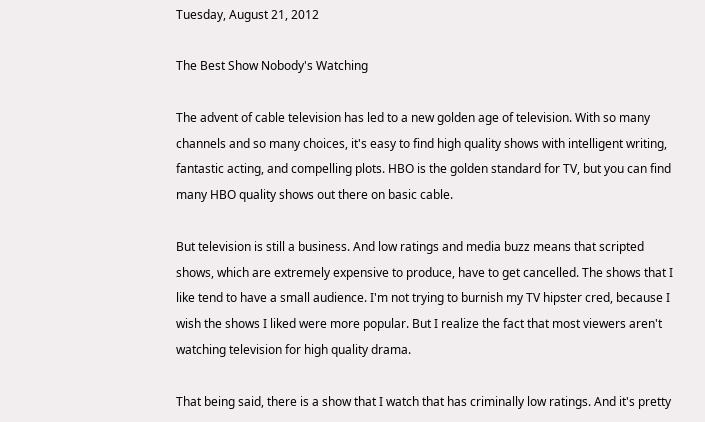Tuesday, August 21, 2012

The Best Show Nobody's Watching

The advent of cable television has led to a new golden age of television. With so many channels and so many choices, it's easy to find high quality shows with intelligent writing, fantastic acting, and compelling plots. HBO is the golden standard for TV, but you can find many HBO quality shows out there on basic cable.

But television is still a business. And low ratings and media buzz means that scripted shows, which are extremely expensive to produce, have to get cancelled. The shows that I like tend to have a small audience. I'm not trying to burnish my TV hipster cred, because I wish the shows I liked were more popular. But I realize the fact that most viewers aren't watching television for high quality drama.

That being said, there is a show that I watch that has criminally low ratings. And it's pretty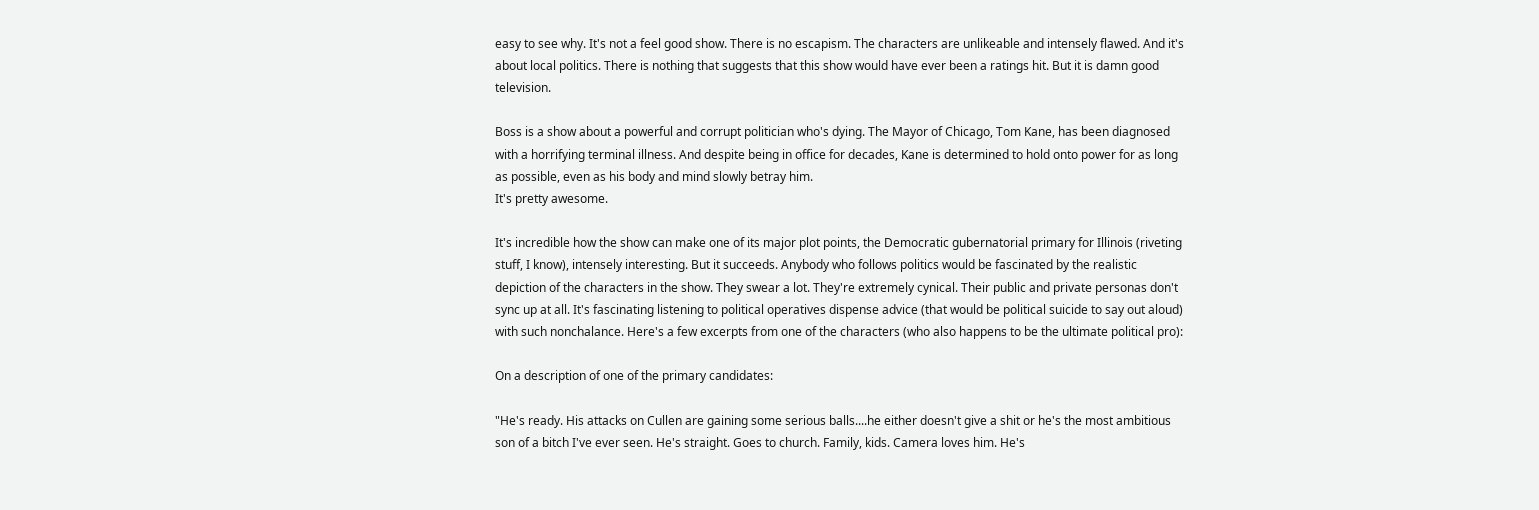easy to see why. It's not a feel good show. There is no escapism. The characters are unlikeable and intensely flawed. And it's about local politics. There is nothing that suggests that this show would have ever been a ratings hit. But it is damn good television.

Boss is a show about a powerful and corrupt politician who's dying. The Mayor of Chicago, Tom Kane, has been diagnosed with a horrifying terminal illness. And despite being in office for decades, Kane is determined to hold onto power for as long as possible, even as his body and mind slowly betray him.
It's pretty awesome.

It's incredible how the show can make one of its major plot points, the Democratic gubernatorial primary for Illinois (riveting stuff, I know), intensely interesting. But it succeeds. Anybody who follows politics would be fascinated by the realistic depiction of the characters in the show. They swear a lot. They're extremely cynical. Their public and private personas don't sync up at all. It's fascinating listening to political operatives dispense advice (that would be political suicide to say out aloud) with such nonchalance. Here's a few excerpts from one of the characters (who also happens to be the ultimate political pro):

On a description of one of the primary candidates:

"He's ready. His attacks on Cullen are gaining some serious balls....he either doesn't give a shit or he's the most ambitious son of a bitch I've ever seen. He's straight. Goes to church. Family, kids. Camera loves him. He's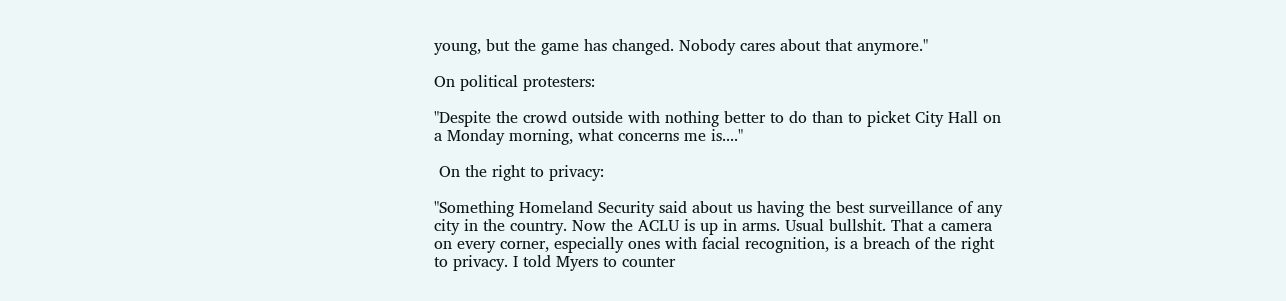young, but the game has changed. Nobody cares about that anymore."

On political protesters:

"Despite the crowd outside with nothing better to do than to picket City Hall on a Monday morning, what concerns me is...."

 On the right to privacy:

"Something Homeland Security said about us having the best surveillance of any city in the country. Now the ACLU is up in arms. Usual bullshit. That a camera on every corner, especially ones with facial recognition, is a breach of the right to privacy. I told Myers to counter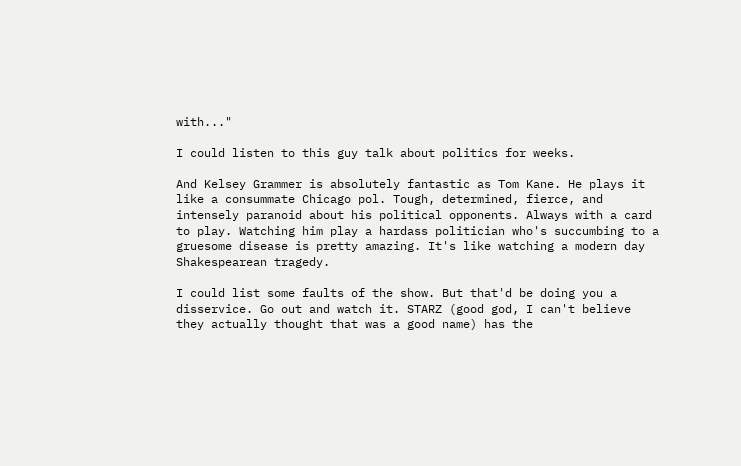with..."

I could listen to this guy talk about politics for weeks.

And Kelsey Grammer is absolutely fantastic as Tom Kane. He plays it like a consummate Chicago pol. Tough, determined, fierce, and intensely paranoid about his political opponents. Always with a card to play. Watching him play a hardass politician who's succumbing to a gruesome disease is pretty amazing. It's like watching a modern day Shakespearean tragedy.

I could list some faults of the show. But that'd be doing you a disservice. Go out and watch it. STARZ (good god, I can't believe they actually thought that was a good name) has the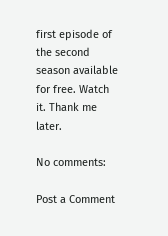first episode of the second season available for free. Watch it. Thank me later.

No comments:

Post a Comment